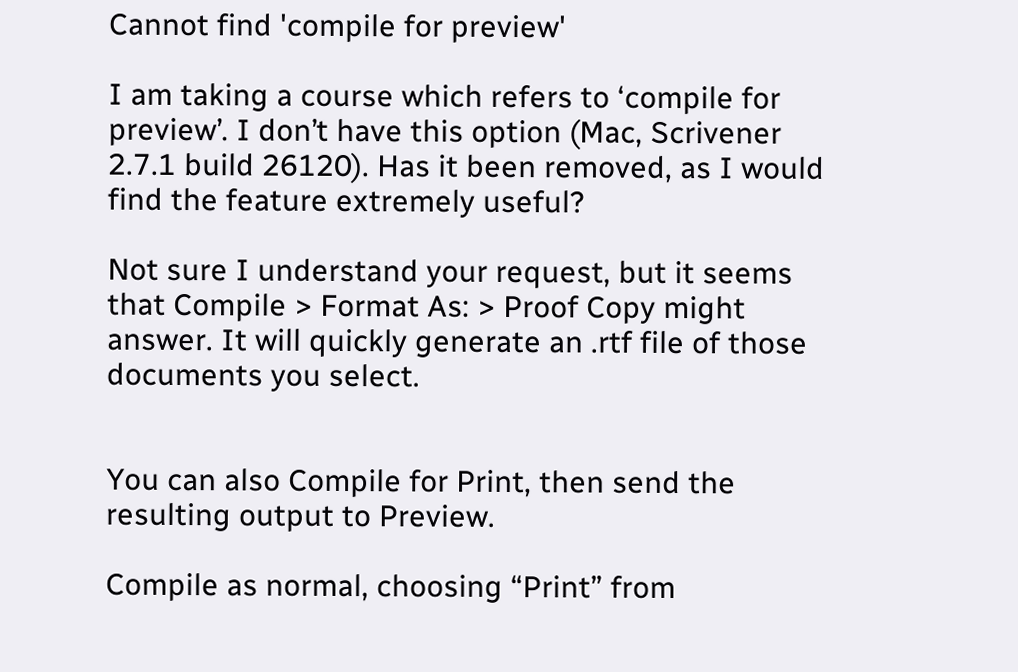Cannot find 'compile for preview'

I am taking a course which refers to ‘compile for preview’. I don’t have this option (Mac, Scrivener 2.7.1 build 26120). Has it been removed, as I would find the feature extremely useful?

Not sure I understand your request, but it seems that Compile > Format As: > Proof Copy might answer. It will quickly generate an .rtf file of those documents you select.


You can also Compile for Print, then send the resulting output to Preview.

Compile as normal, choosing “Print” from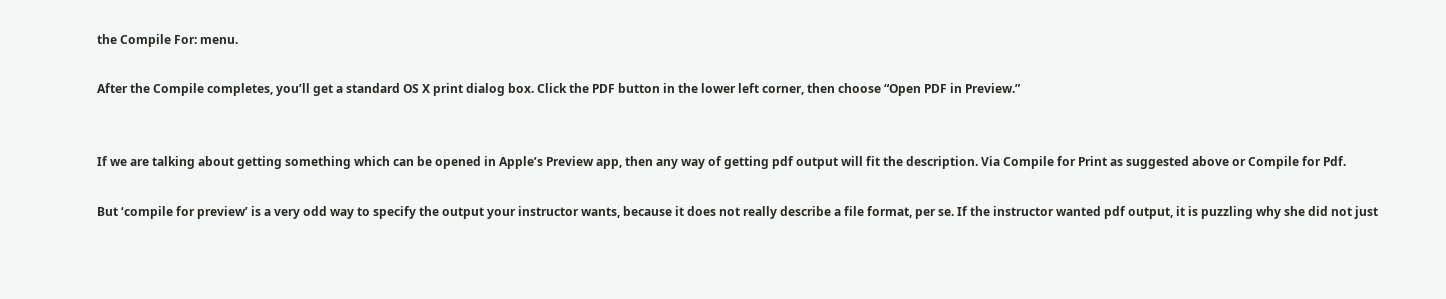the Compile For: menu.

After the Compile completes, you’ll get a standard OS X print dialog box. Click the PDF button in the lower left corner, then choose “Open PDF in Preview.”


If we are talking about getting something which can be opened in Apple’s Preview app, then any way of getting pdf output will fit the description. Via Compile for Print as suggested above or Compile for Pdf.

But ‘compile for preview’ is a very odd way to specify the output your instructor wants, because it does not really describe a file format, per se. If the instructor wanted pdf output, it is puzzling why she did not just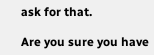ask for that.

Are you sure you have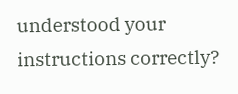understood your instructions correctly?